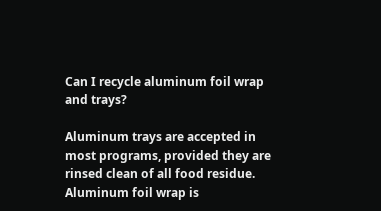Can I recycle aluminum foil wrap and trays?

Aluminum trays are accepted in most programs, provided they are rinsed clean of all food residue. Aluminum foil wrap is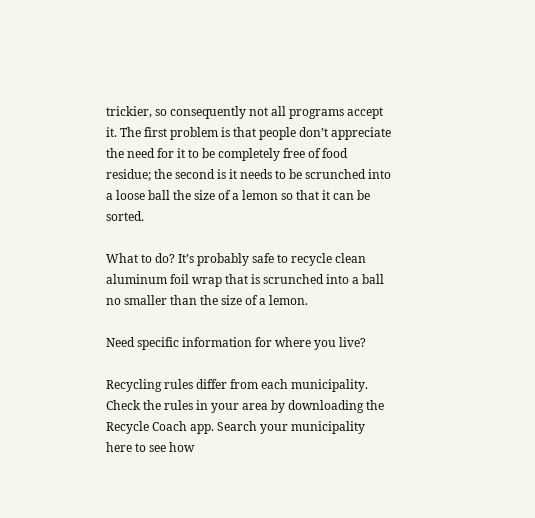trickier, so consequently not all programs accept it. The first problem is that people don’t appreciate the need for it to be completely free of food residue; the second is it needs to be scrunched into a loose ball the size of a lemon so that it can be sorted.

What to do? It’s probably safe to recycle clean aluminum foil wrap that is scrunched into a ball no smaller than the size of a lemon.

Need specific information for where you live?

Recycling rules differ from each municipality. Check the rules in your area by downloading the Recycle Coach app. Search your municipality here to see how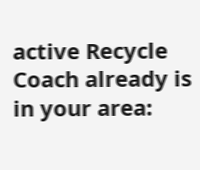active Recycle Coach already is in your area: